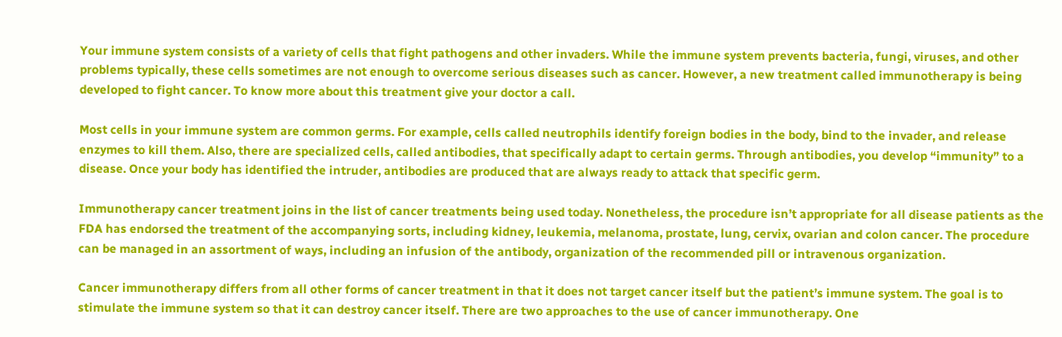Your immune system consists of a variety of cells that fight pathogens and other invaders. While the immune system prevents bacteria, fungi, viruses, and other problems typically, these cells sometimes are not enough to overcome serious diseases such as cancer. However, a new treatment called immunotherapy is being developed to fight cancer. To know more about this treatment give your doctor a call.

Most cells in your immune system are common germs. For example, cells called neutrophils identify foreign bodies in the body, bind to the invader, and release enzymes to kill them. Also, there are specialized cells, called antibodies, that specifically adapt to certain germs. Through antibodies, you develop “immunity” to a disease. Once your body has identified the intruder, antibodies are produced that are always ready to attack that specific germ.

Immunotherapy cancer treatment joins in the list of cancer treatments being used today. Nonetheless, the procedure isn’t appropriate for all disease patients as the FDA has endorsed the treatment of the accompanying sorts, including kidney, leukemia, melanoma, prostate, lung, cervix, ovarian and colon cancer. The procedure can be managed in an assortment of ways, including an infusion of the antibody, organization of the recommended pill or intravenous organization.

Cancer immunotherapy differs from all other forms of cancer treatment in that it does not target cancer itself but the patient’s immune system. The goal is to stimulate the immune system so that it can destroy cancer itself. There are two approaches to the use of cancer immunotherapy. One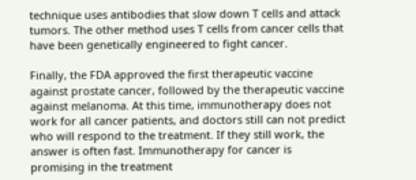technique uses antibodies that slow down T cells and attack tumors. The other method uses T cells from cancer cells that have been genetically engineered to fight cancer.

Finally, the FDA approved the first therapeutic vaccine against prostate cancer, followed by the therapeutic vaccine against melanoma. At this time, immunotherapy does not work for all cancer patients, and doctors still can not predict who will respond to the treatment. If they still work, the answer is often fast. Immunotherapy for cancer is promising in the treatment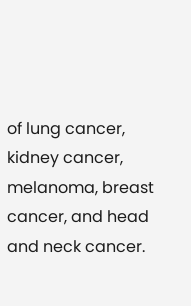of lung cancer, kidney cancer, melanoma, breast cancer, and head and neck cancer.